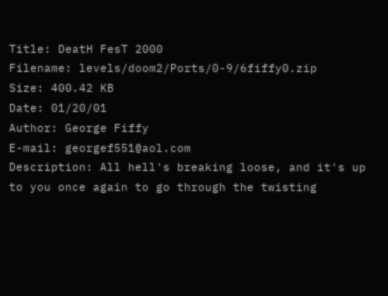Title: DeatH FesT 2000
Filename: levels/doom2/Ports/0-9/6fiffy0.zip
Size: 400.42 KB
Date: 01/20/01
Author: George Fiffy
E-mail: georgef551@aol.com
Description: All hell's breaking loose, and it's up to you once again to go through the twisting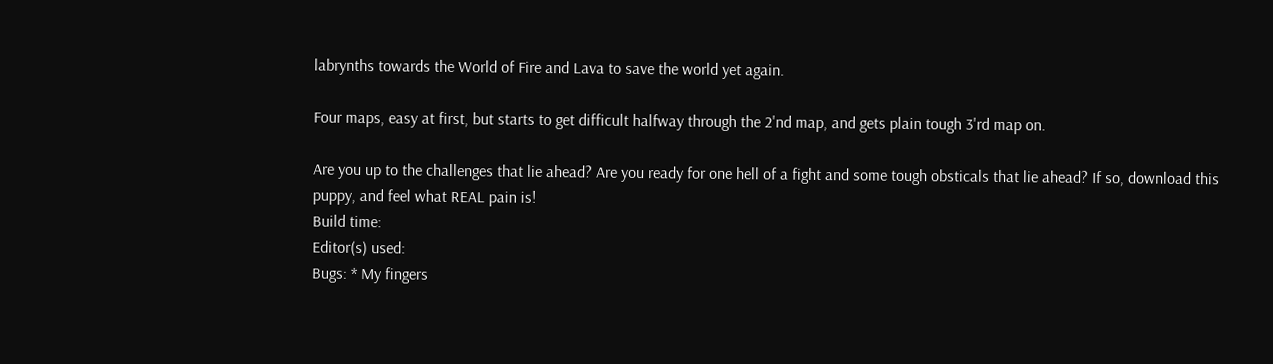labrynths towards the World of Fire and Lava to save the world yet again.

Four maps, easy at first, but starts to get difficult halfway through the 2'nd map, and gets plain tough 3'rd map on.

Are you up to the challenges that lie ahead? Are you ready for one hell of a fight and some tough obsticals that lie ahead? If so, download this puppy, and feel what REAL pain is!
Build time:
Editor(s) used:
Bugs: * My fingers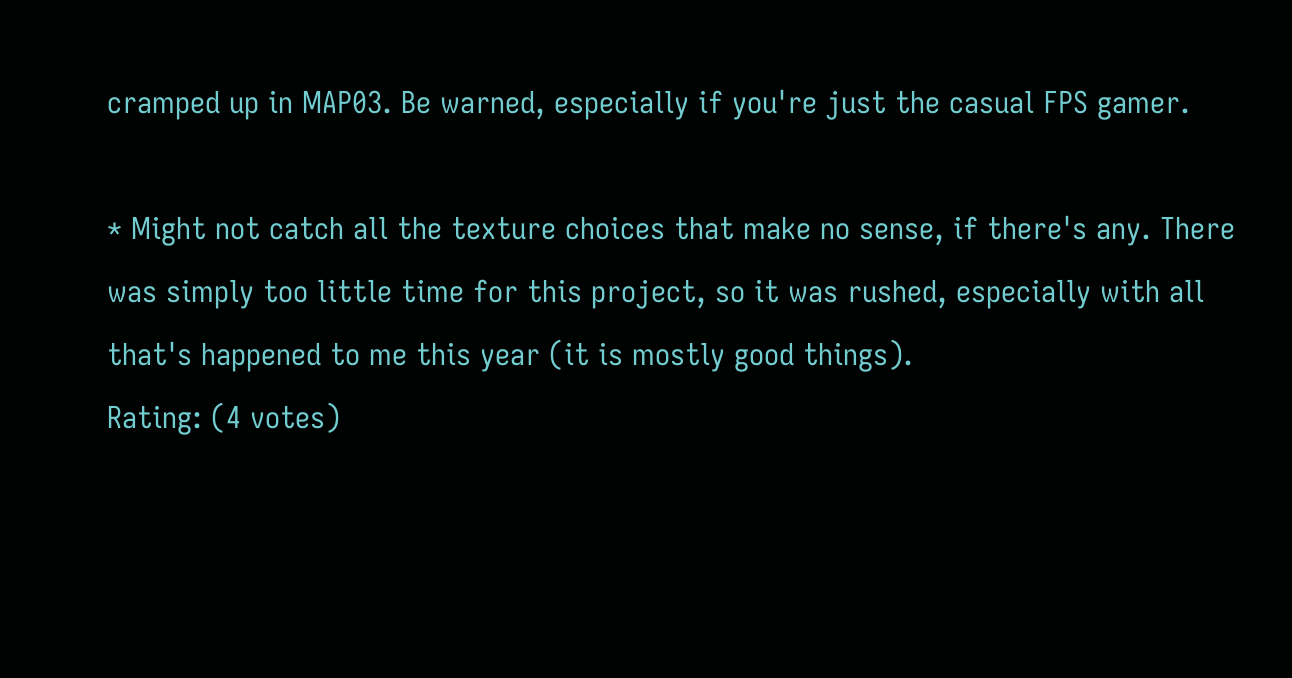cramped up in MAP03. Be warned, especially if you're just the casual FPS gamer.

* Might not catch all the texture choices that make no sense, if there's any. There was simply too little time for this project, so it was rushed, especially with all that's happened to me this year (it is mostly good things).
Rating: (4 votes)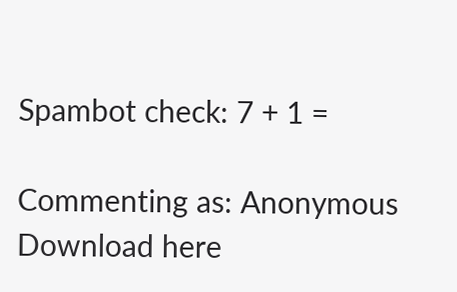Spambot check: 7 + 1 =

Commenting as: Anonymous
Download here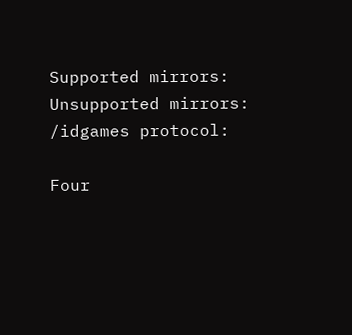Supported mirrors: Unsupported mirrors: /idgames protocol:

Four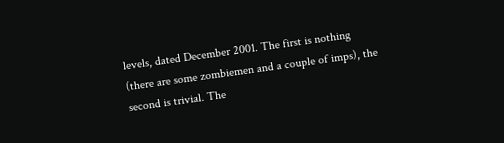levels, dated December 2001. The first is nothing (there are some zombiemen and a couple of imps), the second is trivial. The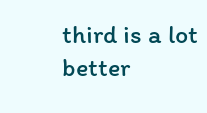third is a lot better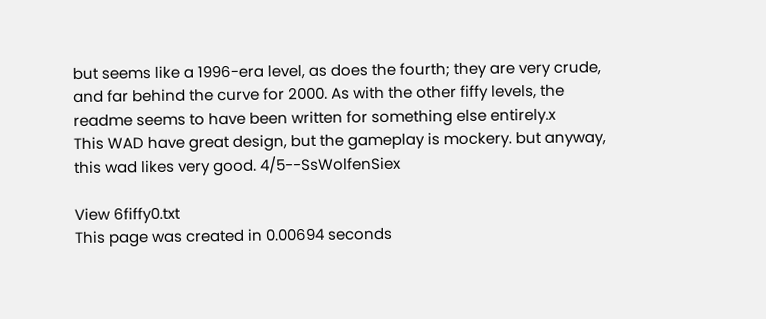but seems like a 1996-era level, as does the fourth; they are very crude, and far behind the curve for 2000. As with the other fiffy levels, the readme seems to have been written for something else entirely.x
This WAD have great design, but the gameplay is mockery. but anyway, this wad likes very good. 4/5--SsWolfenSiex

View 6fiffy0.txt
This page was created in 0.00694 seconds